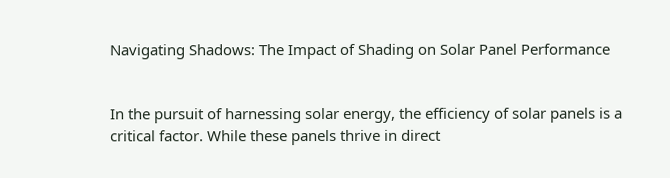Navigating Shadows: The Impact of Shading on Solar Panel Performance


In the pursuit of harnessing solar energy, the efficiency of solar panels is a critical factor. While these panels thrive in direct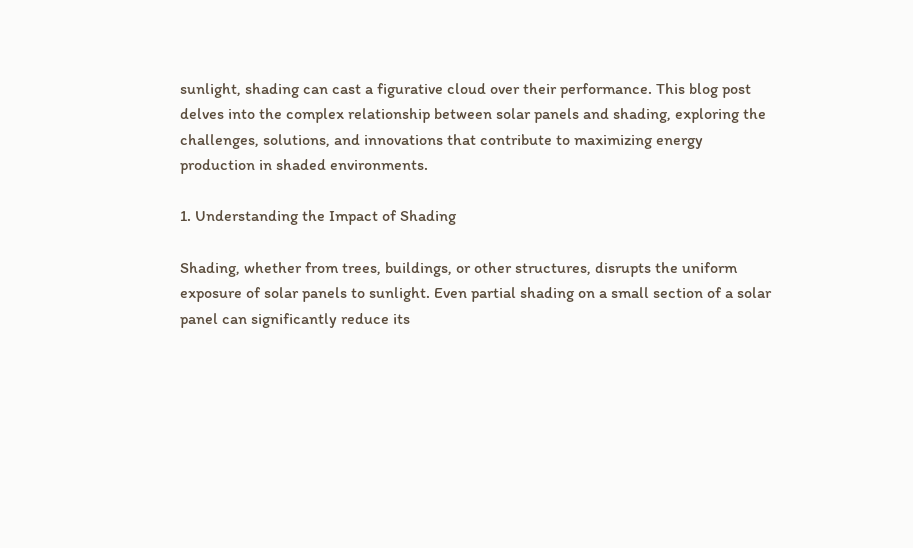sunlight, shading can cast a figurative cloud over their performance. This blog post delves into the complex relationship between solar panels and shading, exploring the challenges, solutions, and innovations that contribute to maximizing energy production in shaded environments.

1. Understanding the Impact of Shading

Shading, whether from trees, buildings, or other structures, disrupts the uniform exposure of solar panels to sunlight. Even partial shading on a small section of a solar panel can significantly reduce its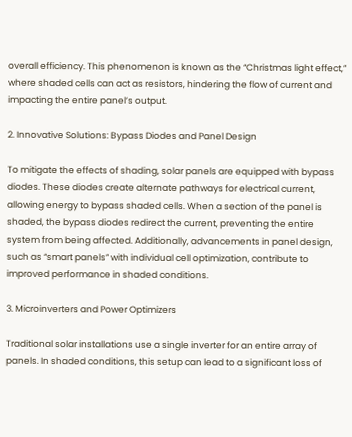overall efficiency. This phenomenon is known as the “Christmas light effect,” where shaded cells can act as resistors, hindering the flow of current and impacting the entire panel’s output.

2. Innovative Solutions: Bypass Diodes and Panel Design

To mitigate the effects of shading, solar panels are equipped with bypass diodes. These diodes create alternate pathways for electrical current, allowing energy to bypass shaded cells. When a section of the panel is shaded, the bypass diodes redirect the current, preventing the entire system from being affected. Additionally, advancements in panel design, such as “smart panels” with individual cell optimization, contribute to improved performance in shaded conditions.

3. Microinverters and Power Optimizers

Traditional solar installations use a single inverter for an entire array of panels. In shaded conditions, this setup can lead to a significant loss of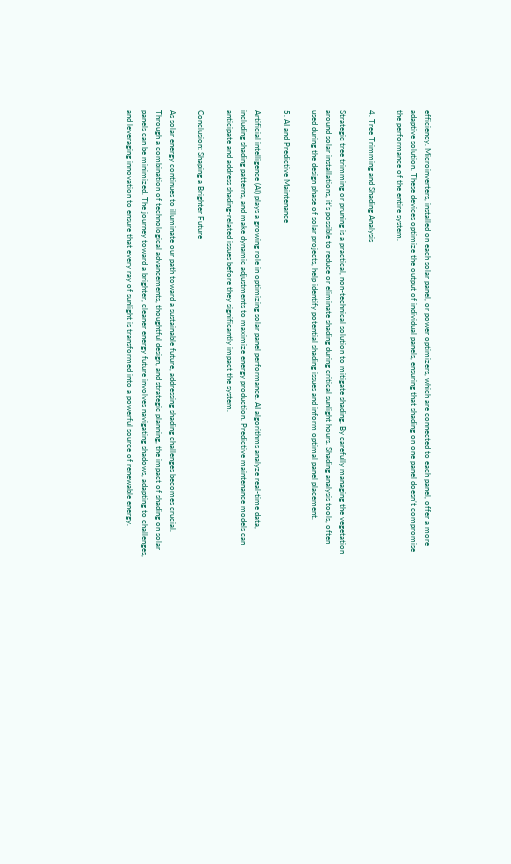efficiency. Microinverters, installed on each solar panel, or power optimizers, which are connected to each panel, offer a more adaptive solution. These devices optimize the output of individual panels, ensuring that shading on one panel doesn’t compromise the performance of the entire system.

4. Tree Trimming and Shading Analysis

Strategic tree trimming or pruning is a practical, non-technical solution to mitigate shading. By carefully managing the vegetation around solar installations, it’s possible to reduce or eliminate shading during critical sunlight hours. Shading analysis tools, often used during the design phase of solar projects, help identify potential shading issues and inform optimal panel placement.

5. AI and Predictive Maintenance

Artificial intelligence (AI) plays a growing role in optimizing solar panel performance. AI algorithms analyze real-time data, including shading patterns, and make dynamic adjustments to maximize energy production. Predictive maintenance models can anticipate and address shading-related issues before they significantly impact the system.

Conclusion: Shaping a Brighter Future

As solar energy continues to illuminate our path toward a sustainable future, addressing shading challenges becomes crucial. Through a combination of technological advancements, thoughtful design, and strategic planning, the impact of shading on solar panels can be minimized. The journey toward a brighter, cleaner energy future involves navigating shadows, adapting to challenges, and leveraging innovation to ensure that every ray of sunlight is transformed into a powerful source of renewable energy.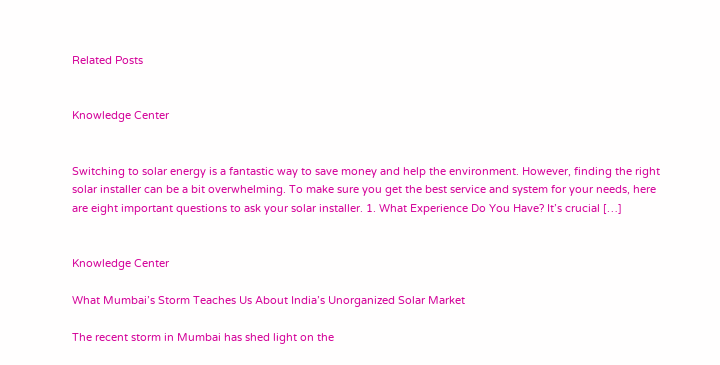Related Posts


Knowledge Center


Switching to solar energy is a fantastic way to save money and help the environment. However, finding the right solar installer can be a bit overwhelming. To make sure you get the best service and system for your needs, here are eight important questions to ask your solar installer. 1. What Experience Do You Have? It’s crucial […]


Knowledge Center

What Mumbai’s Storm Teaches Us About India’s Unorganized Solar Market

The recent storm in Mumbai has shed light on the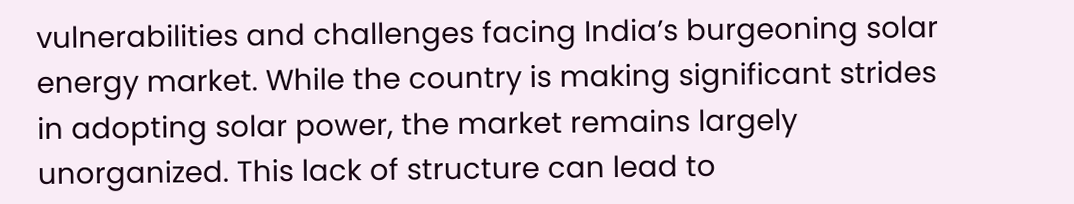vulnerabilities and challenges facing India’s burgeoning solar energy market. While the country is making significant strides in adopting solar power, the market remains largely unorganized. This lack of structure can lead to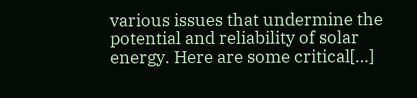various issues that undermine the potential and reliability of solar energy. Here are some critical[…]